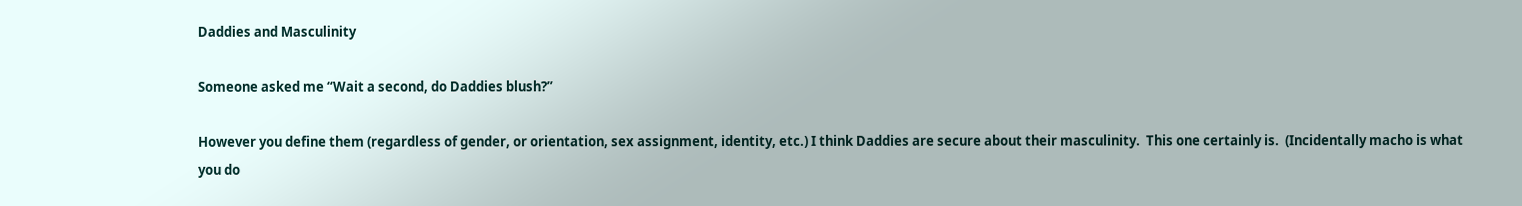Daddies and Masculinity

Someone asked me “Wait a second, do Daddies blush?”

However you define them (regardless of gender, or orientation, sex assignment, identity, etc.) I think Daddies are secure about their masculinity.  This one certainly is.  (Incidentally macho is what you do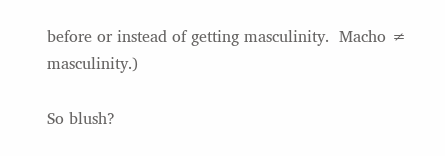before or instead of getting masculinity.  Macho ≠ masculinity.)

So blush?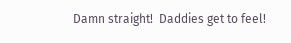Damn straight!  Daddies get to feel!